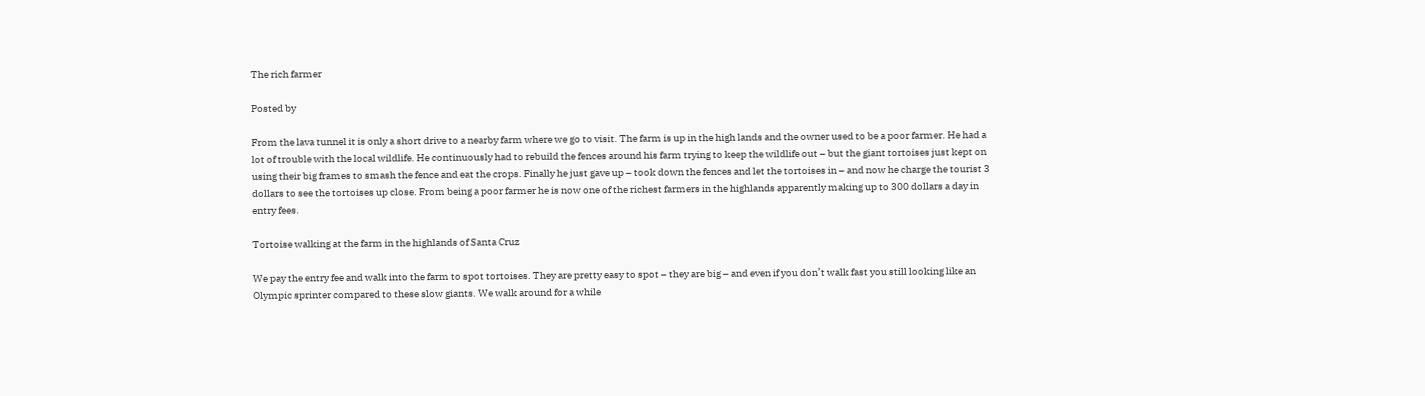The rich farmer

Posted by

From the lava tunnel it is only a short drive to a nearby farm where we go to visit. The farm is up in the high lands and the owner used to be a poor farmer. He had a lot of trouble with the local wildlife. He continuously had to rebuild the fences around his farm trying to keep the wildlife out – but the giant tortoises just kept on using their big frames to smash the fence and eat the crops. Finally he just gave up – took down the fences and let the tortoises in – and now he charge the tourist 3 dollars to see the tortoises up close. From being a poor farmer he is now one of the richest farmers in the highlands apparently making up to 300 dollars a day in entry fees.

Tortoise walking at the farm in the highlands of Santa Cruz

We pay the entry fee and walk into the farm to spot tortoises. They are pretty easy to spot – they are big – and even if you don’t walk fast you still looking like an Olympic sprinter compared to these slow giants. We walk around for a while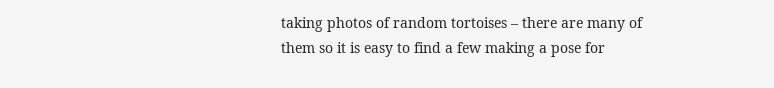taking photos of random tortoises – there are many of them so it is easy to find a few making a pose for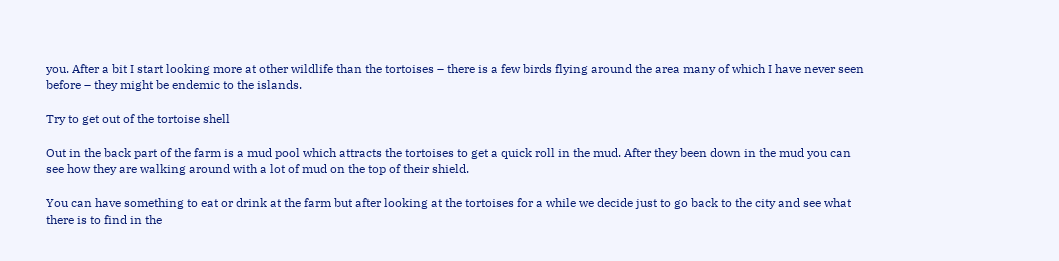you. After a bit I start looking more at other wildlife than the tortoises – there is a few birds flying around the area many of which I have never seen before – they might be endemic to the islands.

Try to get out of the tortoise shell

Out in the back part of the farm is a mud pool which attracts the tortoises to get a quick roll in the mud. After they been down in the mud you can see how they are walking around with a lot of mud on the top of their shield.

You can have something to eat or drink at the farm but after looking at the tortoises for a while we decide just to go back to the city and see what there is to find in the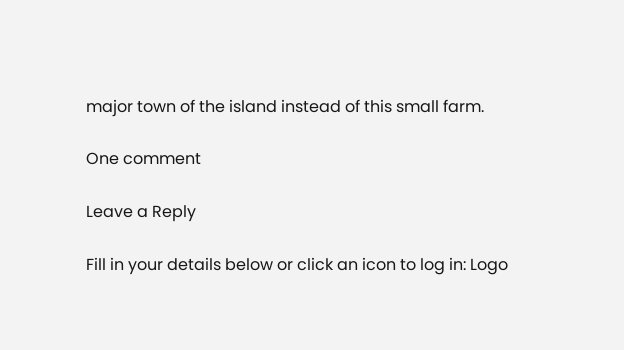major town of the island instead of this small farm.

One comment

Leave a Reply

Fill in your details below or click an icon to log in: Logo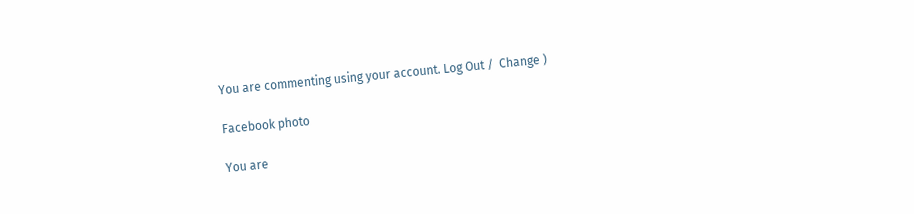You are commenting using your account. Log Out /  Change )

Facebook photo

You are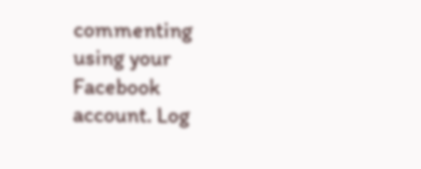commenting using your Facebook account. Log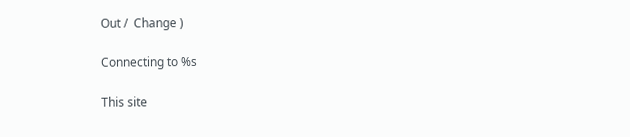Out /  Change )

Connecting to %s

This site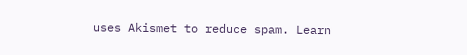uses Akismet to reduce spam. Learn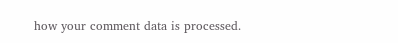how your comment data is processed.